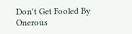Don't Get Fooled By Onerous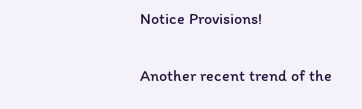Notice Provisions!

Another recent trend of the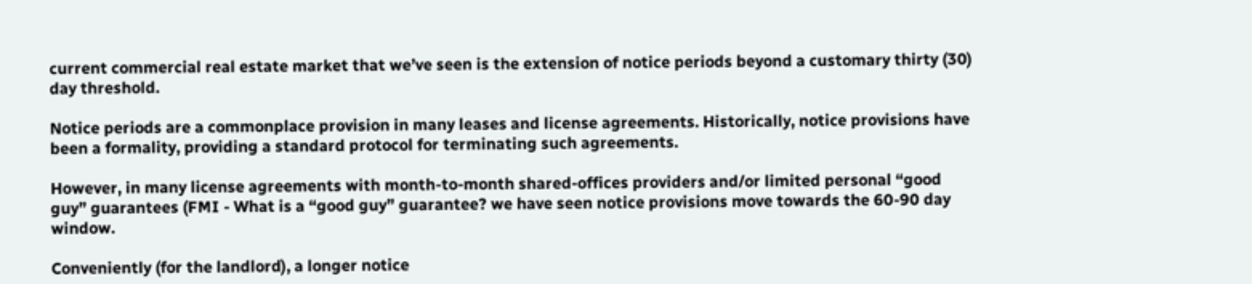current commercial real estate market that we’ve seen is the extension of notice periods beyond a customary thirty (30) day threshold.

Notice periods are a commonplace provision in many leases and license agreements. Historically, notice provisions have been a formality, providing a standard protocol for terminating such agreements.

However, in many license agreements with month-to-month shared-offices providers and/or limited personal “good guy” guarantees (FMI - What is a “good guy” guarantee? we have seen notice provisions move towards the 60-90 day window.

Conveniently (for the landlord), a longer notice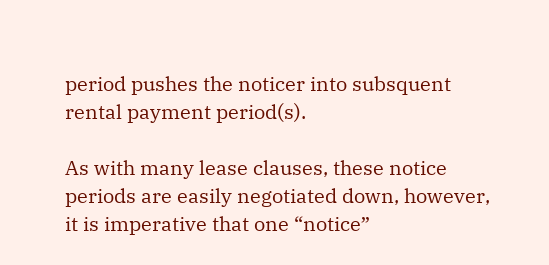period pushes the noticer into subsquent rental payment period(s).

As with many lease clauses, these notice periods are easily negotiated down, however, it is imperative that one “notice”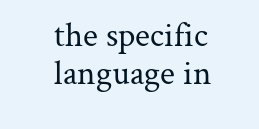the specific language in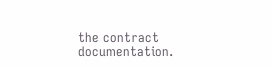the contract documentation.